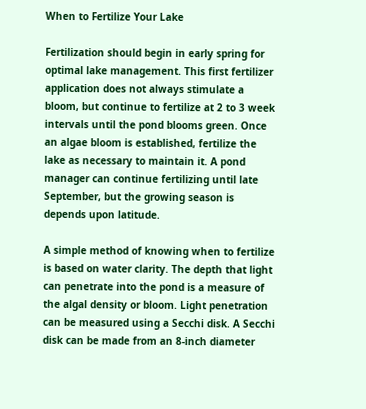When to Fertilize Your Lake

Fertilization should begin in early spring for optimal lake management. This first fertilizer application does not always stimulate a bloom, but continue to fertilize at 2 to 3 week intervals until the pond blooms green. Once an algae bloom is established, fertilize the lake as necessary to maintain it. A pond manager can continue fertilizing until late September, but the growing season is depends upon latitude.

A simple method of knowing when to fertilize is based on water clarity. The depth that light can penetrate into the pond is a measure of the algal density or bloom. Light penetration can be measured using a Secchi disk. A Secchi disk can be made from an 8-inch diameter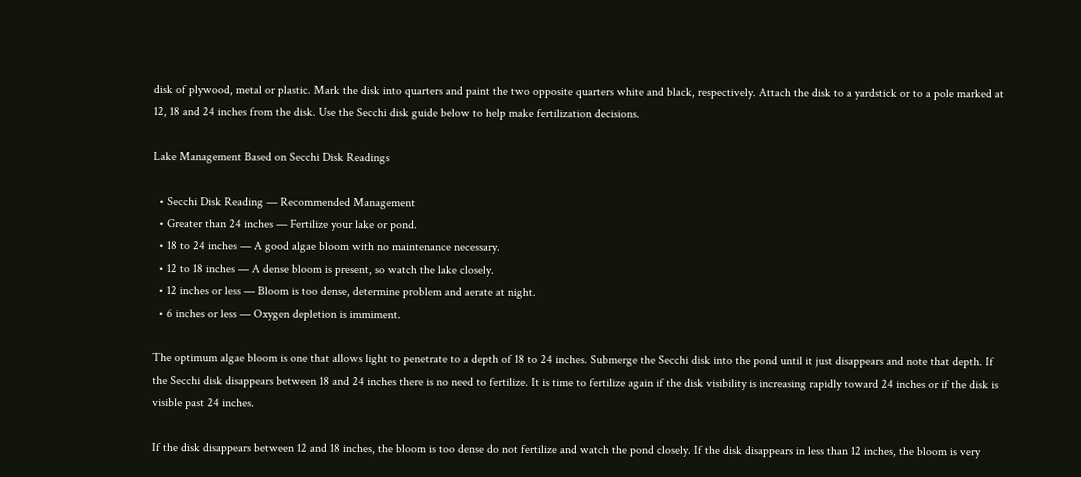disk of plywood, metal or plastic. Mark the disk into quarters and paint the two opposite quarters white and black, respectively. Attach the disk to a yardstick or to a pole marked at 12, 18 and 24 inches from the disk. Use the Secchi disk guide below to help make fertilization decisions.

Lake Management Based on Secchi Disk Readings

  • Secchi Disk Reading — Recommended Management
  • Greater than 24 inches — Fertilize your lake or pond.
  • 18 to 24 inches — A good algae bloom with no maintenance necessary.
  • 12 to 18 inches — A dense bloom is present, so watch the lake closely.
  • 12 inches or less — Bloom is too dense, determine problem and aerate at night.
  • 6 inches or less — Oxygen depletion is immiment.

The optimum algae bloom is one that allows light to penetrate to a depth of 18 to 24 inches. Submerge the Secchi disk into the pond until it just disappears and note that depth. If the Secchi disk disappears between 18 and 24 inches there is no need to fertilize. It is time to fertilize again if the disk visibility is increasing rapidly toward 24 inches or if the disk is visible past 24 inches.

If the disk disappears between 12 and 18 inches, the bloom is too dense do not fertilize and watch the pond closely. If the disk disappears in less than 12 inches, the bloom is very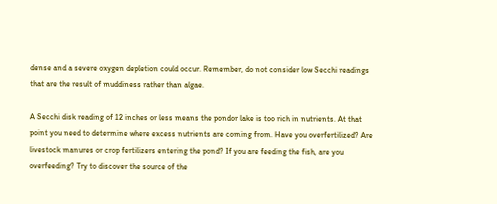dense and a severe oxygen depletion could occur. Remember, do not consider low Secchi readings that are the result of muddiness rather than algae.

A Secchi disk reading of 12 inches or less means the pondor lake is too rich in nutrients. At that point you need to determine where excess nutrients are coming from. Have you overfertilized? Are livestock manures or crop fertilizers entering the pond? If you are feeding the fish, are you overfeeding? Try to discover the source of the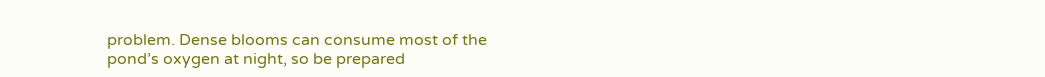problem. Dense blooms can consume most of the pond’s oxygen at night, so be prepared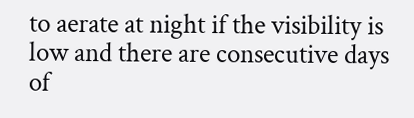to aerate at night if the visibility is low and there are consecutive days of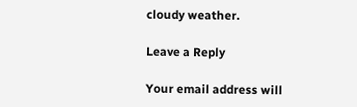cloudy weather.

Leave a Reply

Your email address will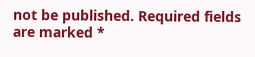not be published. Required fields are marked *